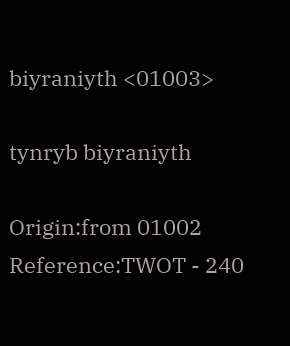biyraniyth <01003>

tynryb biyraniyth

Origin:from 01002
Reference:TWOT - 240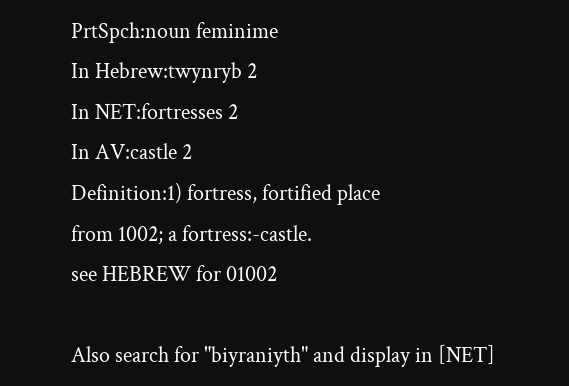PrtSpch:noun feminime
In Hebrew:twynryb 2
In NET:fortresses 2
In AV:castle 2
Definition:1) fortress, fortified place
from 1002; a fortress:-castle.
see HEBREW for 01002

Also search for "biyraniyth" and display in [NET]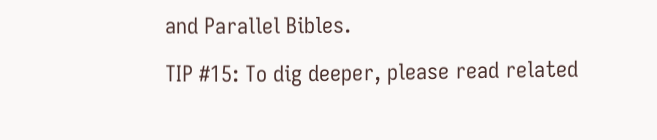and Parallel Bibles.

TIP #15: To dig deeper, please read related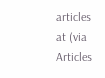articles at (via Articles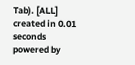Tab). [ALL]
created in 0.01 seconds
powered by